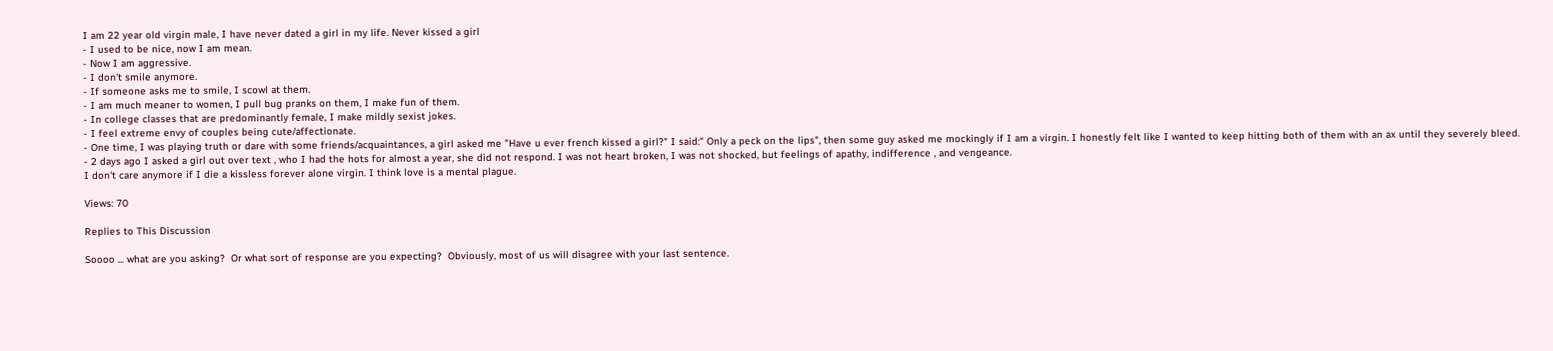I am 22 year old virgin male, I have never dated a girl in my life. Never kissed a girl
- I used to be nice, now I am mean.
- Now I am aggressive.
- I don't smile anymore.
- If someone asks me to smile, I scowl at them.
- I am much meaner to women, I pull bug pranks on them, I make fun of them.
- In college classes that are predominantly female, I make mildly sexist jokes.
- I feel extreme envy of couples being cute/affectionate.
- One time, I was playing truth or dare with some friends/acquaintances, a girl asked me "Have u ever french kissed a girl?" I said:" Only a peck on the lips", then some guy asked me mockingly if I am a virgin. I honestly felt like I wanted to keep hitting both of them with an ax until they severely bleed.
- 2 days ago I asked a girl out over text , who I had the hots for almost a year, she did not respond. I was not heart broken, I was not shocked, but feelings of apathy, indifference , and vengeance.
I don't care anymore if I die a kissless forever alone virgin. I think love is a mental plague.

Views: 70

Replies to This Discussion

Soooo ... what are you asking?  Or what sort of response are you expecting?  Obviously, most of us will disagree with your last sentence.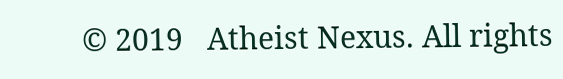© 2019   Atheist Nexus. All rights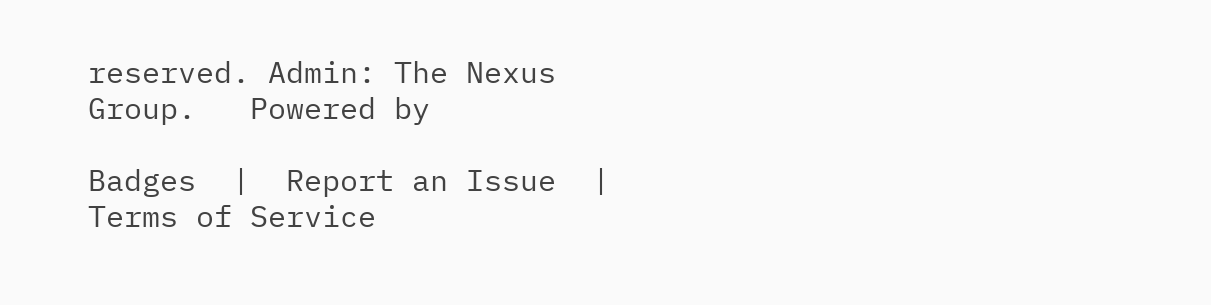reserved. Admin: The Nexus Group.   Powered by

Badges  |  Report an Issue  |  Terms of Service